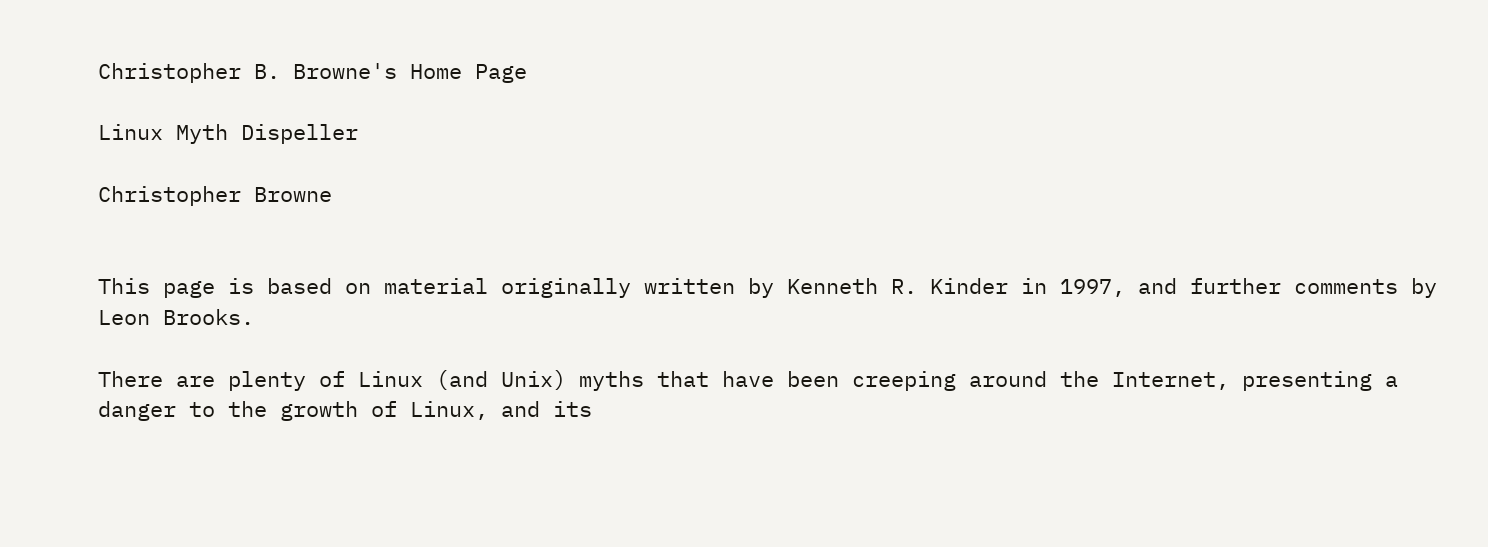Christopher B. Browne's Home Page

Linux Myth Dispeller

Christopher Browne


This page is based on material originally written by Kenneth R. Kinder in 1997, and further comments by Leon Brooks.

There are plenty of Linux (and Unix) myths that have been creeping around the Internet, presenting a danger to the growth of Linux, and its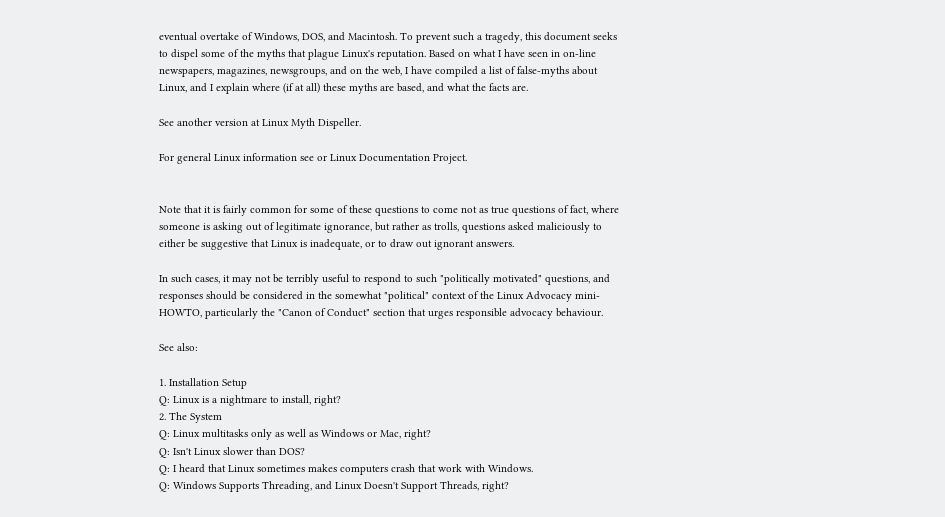eventual overtake of Windows, DOS, and Macintosh. To prevent such a tragedy, this document seeks to dispel some of the myths that plague Linux's reputation. Based on what I have seen in on-line newspapers, magazines, newsgroups, and on the web, I have compiled a list of false-myths about Linux, and I explain where (if at all) these myths are based, and what the facts are.

See another version at Linux Myth Dispeller.

For general Linux information see or Linux Documentation Project.


Note that it is fairly common for some of these questions to come not as true questions of fact, where someone is asking out of legitimate ignorance, but rather as trolls, questions asked maliciously to either be suggestive that Linux is inadequate, or to draw out ignorant answers.

In such cases, it may not be terribly useful to respond to such "politically motivated" questions, and responses should be considered in the somewhat "political" context of the Linux Advocacy mini-HOWTO, particularly the "Canon of Conduct" section that urges responsible advocacy behaviour.

See also:

1. Installation Setup
Q: Linux is a nightmare to install, right?
2. The System
Q: Linux multitasks only as well as Windows or Mac, right?
Q: Isn't Linux slower than DOS?
Q: I heard that Linux sometimes makes computers crash that work with Windows.
Q: Windows Supports Threading, and Linux Doesn't Support Threads, right?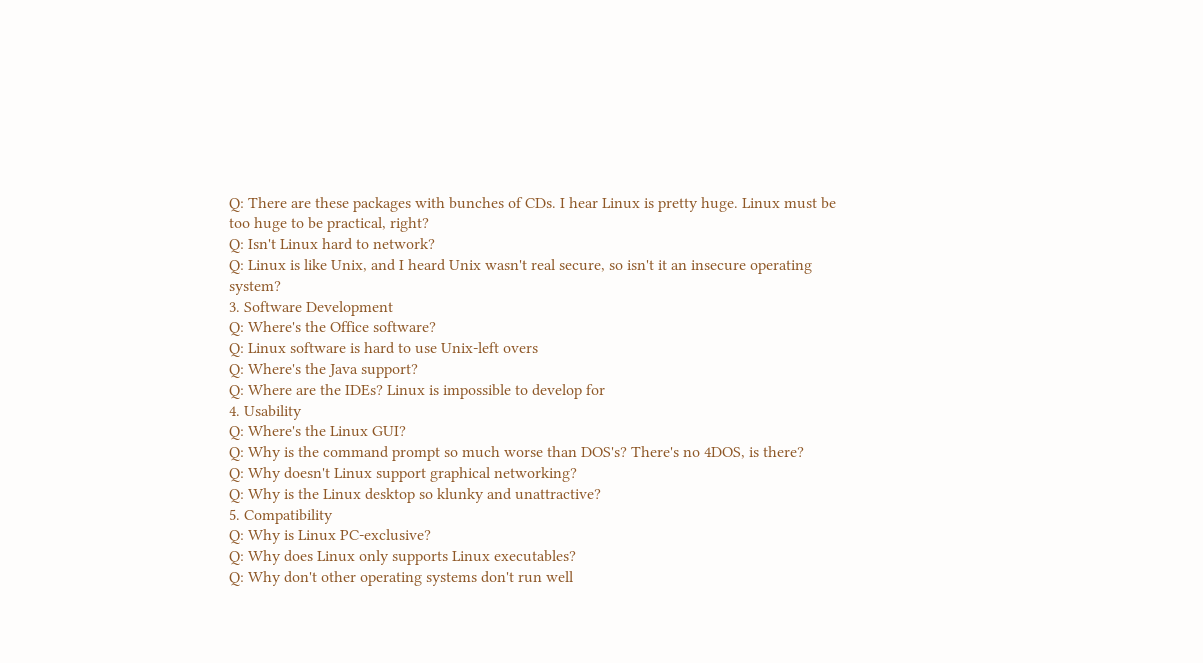Q: There are these packages with bunches of CDs. I hear Linux is pretty huge. Linux must be too huge to be practical, right?
Q: Isn't Linux hard to network?
Q: Linux is like Unix, and I heard Unix wasn't real secure, so isn't it an insecure operating system?
3. Software Development
Q: Where's the Office software?
Q: Linux software is hard to use Unix-left overs
Q: Where's the Java support?
Q: Where are the IDEs? Linux is impossible to develop for
4. Usability
Q: Where's the Linux GUI?
Q: Why is the command prompt so much worse than DOS's? There's no 4DOS, is there?
Q: Why doesn't Linux support graphical networking?
Q: Why is the Linux desktop so klunky and unattractive?
5. Compatibility
Q: Why is Linux PC-exclusive?
Q: Why does Linux only supports Linux executables?
Q: Why don't other operating systems don't run well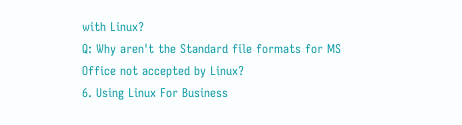with Linux?
Q: Why aren't the Standard file formats for MS Office not accepted by Linux?
6. Using Linux For Business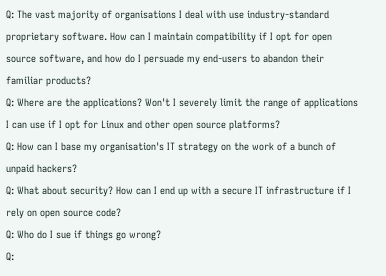Q: The vast majority of organisations I deal with use industry-standard proprietary software. How can I maintain compatibility if I opt for open source software, and how do I persuade my end-users to abandon their familiar products?
Q: Where are the applications? Won't I severely limit the range of applications I can use if I opt for Linux and other open source platforms?
Q: How can I base my organisation's IT strategy on the work of a bunch of unpaid hackers?
Q: What about security? How can I end up with a secure IT infrastructure if I rely on open source code?
Q: Who do I sue if things go wrong?
Q: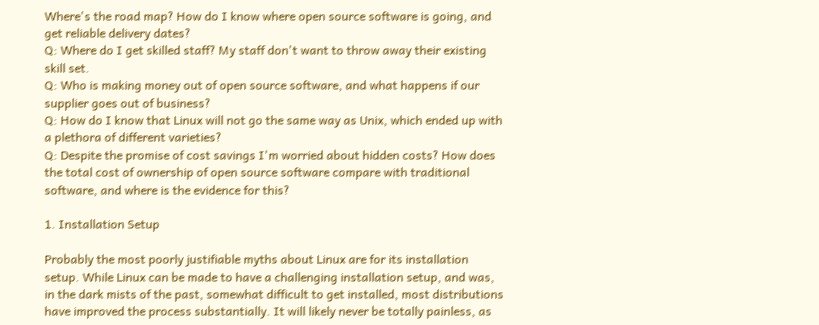Where's the road map? How do I know where open source software is going, and get reliable delivery dates?
Q: Where do I get skilled staff? My staff don't want to throw away their existing skill set.
Q: Who is making money out of open source software, and what happens if our supplier goes out of business?
Q: How do I know that Linux will not go the same way as Unix, which ended up with a plethora of different varieties?
Q: Despite the promise of cost savings I'm worried about hidden costs? How does the total cost of ownership of open source software compare with traditional software, and where is the evidence for this?

1. Installation Setup

Probably the most poorly justifiable myths about Linux are for its installation setup. While Linux can be made to have a challenging installation setup, and was, in the dark mists of the past, somewhat difficult to get installed, most distributions have improved the process substantially. It will likely never be totally painless, as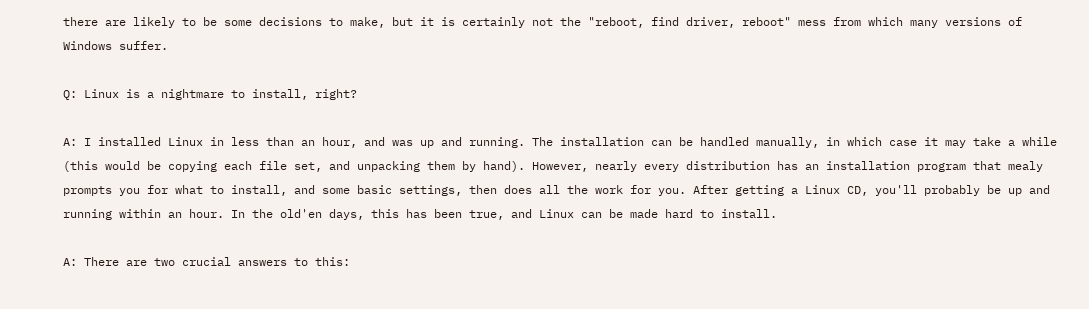there are likely to be some decisions to make, but it is certainly not the "reboot, find driver, reboot" mess from which many versions of Windows suffer.

Q: Linux is a nightmare to install, right?

A: I installed Linux in less than an hour, and was up and running. The installation can be handled manually, in which case it may take a while (this would be copying each file set, and unpacking them by hand). However, nearly every distribution has an installation program that mealy prompts you for what to install, and some basic settings, then does all the work for you. After getting a Linux CD, you'll probably be up and running within an hour. In the old'en days, this has been true, and Linux can be made hard to install.

A: There are two crucial answers to this: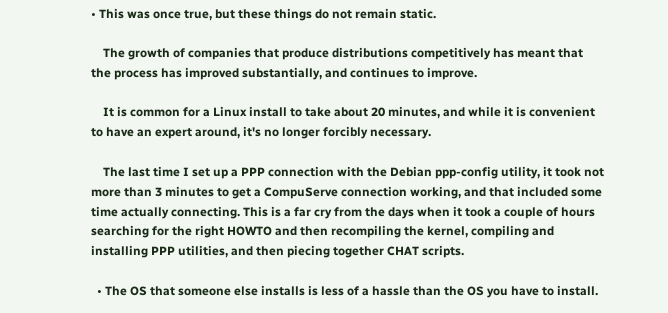• This was once true, but these things do not remain static.

    The growth of companies that produce distributions competitively has meant that the process has improved substantially, and continues to improve.

    It is common for a Linux install to take about 20 minutes, and while it is convenient to have an expert around, it's no longer forcibly necessary.

    The last time I set up a PPP connection with the Debian ppp-config utility, it took not more than 3 minutes to get a CompuServe connection working, and that included some time actually connecting. This is a far cry from the days when it took a couple of hours searching for the right HOWTO and then recompiling the kernel, compiling and installing PPP utilities, and then piecing together CHAT scripts.

  • The OS that someone else installs is less of a hassle than the OS you have to install.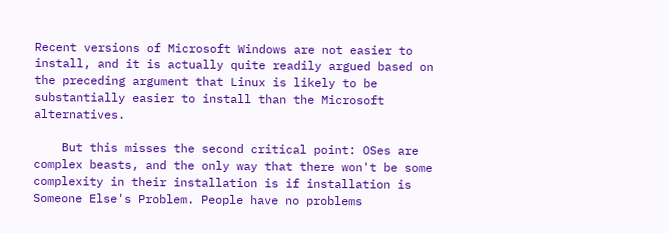Recent versions of Microsoft Windows are not easier to install, and it is actually quite readily argued based on the preceding argument that Linux is likely to be substantially easier to install than the Microsoft alternatives.

    But this misses the second critical point: OSes are complex beasts, and the only way that there won't be some complexity in their installation is if installation is Someone Else's Problem. People have no problems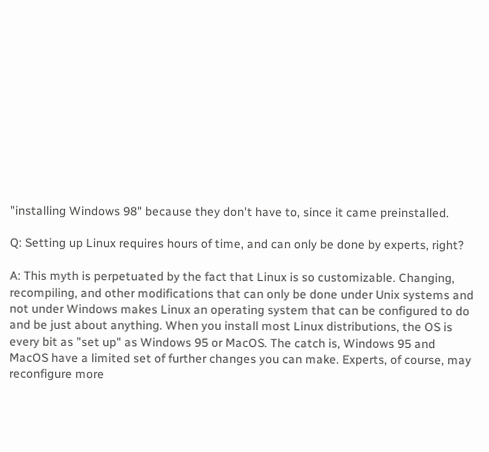"installing Windows 98" because they don't have to, since it came preinstalled.

Q: Setting up Linux requires hours of time, and can only be done by experts, right?

A: This myth is perpetuated by the fact that Linux is so customizable. Changing, recompiling, and other modifications that can only be done under Unix systems and not under Windows makes Linux an operating system that can be configured to do and be just about anything. When you install most Linux distributions, the OS is every bit as "set up" as Windows 95 or MacOS. The catch is, Windows 95 and MacOS have a limited set of further changes you can make. Experts, of course, may reconfigure more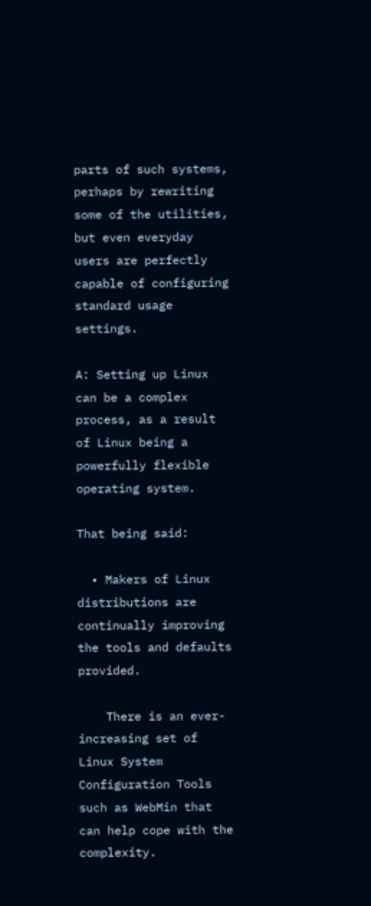parts of such systems, perhaps by rewriting some of the utilities, but even everyday users are perfectly capable of configuring standard usage settings.

A: Setting up Linux can be a complex process, as a result of Linux being a powerfully flexible operating system.

That being said:

  • Makers of Linux distributions are continually improving the tools and defaults provided.

    There is an ever-increasing set of Linux System Configuration Tools such as WebMin that can help cope with the complexity.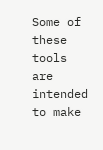Some of these tools are intended to make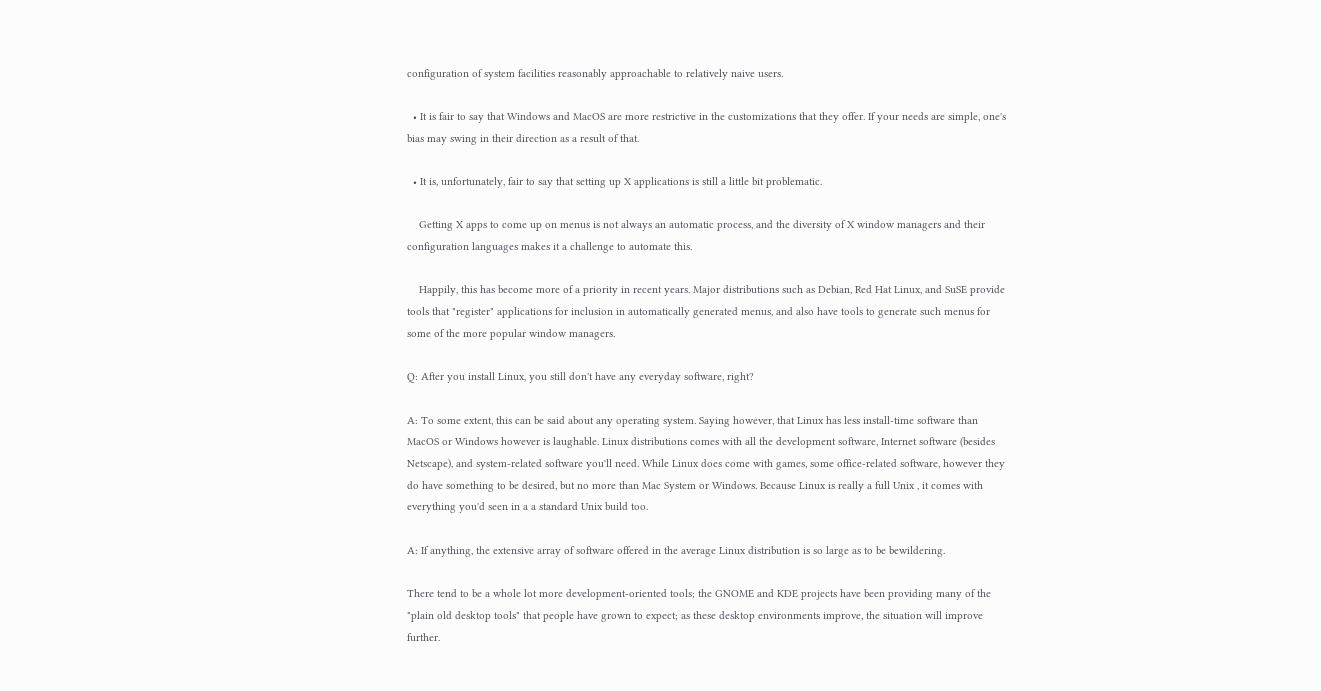configuration of system facilities reasonably approachable to relatively naive users.

  • It is fair to say that Windows and MacOS are more restrictive in the customizations that they offer. If your needs are simple, one's bias may swing in their direction as a result of that.

  • It is, unfortunately, fair to say that setting up X applications is still a little bit problematic.

    Getting X apps to come up on menus is not always an automatic process, and the diversity of X window managers and their configuration languages makes it a challenge to automate this.

    Happily, this has become more of a priority in recent years. Major distributions such as Debian, Red Hat Linux, and SuSE provide tools that "register" applications for inclusion in automatically generated menus, and also have tools to generate such menus for some of the more popular window managers.

Q: After you install Linux, you still don't have any everyday software, right?

A: To some extent, this can be said about any operating system. Saying however, that Linux has less install-time software than MacOS or Windows however is laughable. Linux distributions comes with all the development software, Internet software (besides Netscape), and system-related software you'll need. While Linux does come with games, some office-related software, however they do have something to be desired, but no more than Mac System or Windows. Because Linux is really a full Unix , it comes with everything you'd seen in a a standard Unix build too.

A: If anything, the extensive array of software offered in the average Linux distribution is so large as to be bewildering.

There tend to be a whole lot more development-oriented tools; the GNOME and KDE projects have been providing many of the "plain old desktop tools" that people have grown to expect; as these desktop environments improve, the situation will improve further.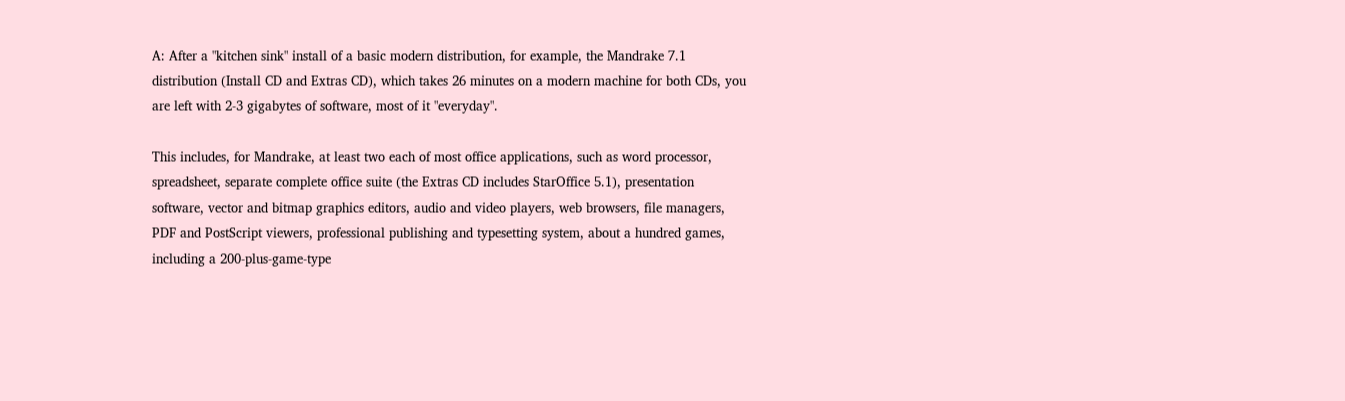A: After a "kitchen sink" install of a basic modern distribution, for example, the Mandrake 7.1 distribution (Install CD and Extras CD), which takes 26 minutes on a modern machine for both CDs, you are left with 2-3 gigabytes of software, most of it "everyday".

This includes, for Mandrake, at least two each of most office applications, such as word processor, spreadsheet, separate complete office suite (the Extras CD includes StarOffice 5.1), presentation software, vector and bitmap graphics editors, audio and video players, web browsers, file managers, PDF and PostScript viewers, professional publishing and typesetting system, about a hundred games, including a 200-plus-game-type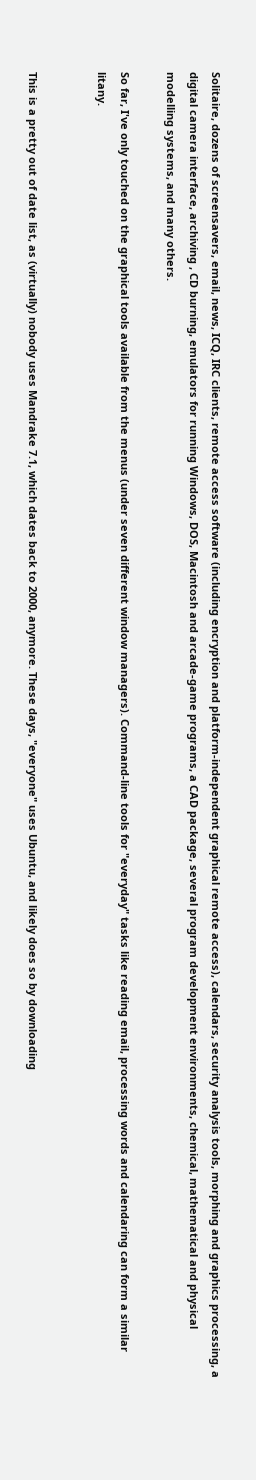Solitaire, dozens of screensavers, email, news, ICQ, IRC clients, remote access software (including encryption and platform-independent graphical remote access), calendars, security analysis tools, morphing and graphics processing, a digital camera interface, archiving , CD burning, emulators for running Windows, DOS, Macintosh and arcade-game programs, a CAD package, several program development environments, chemical, mathematical and physical modelling systems, and many others.

So far, I've only touched on the graphical tools available from the menus (under seven different window managers). Command-line tools for "everyday" tasks like reading email, processing words and calendaring can form a similar litany.


This is a pretty out of date list, as (virtually) nobody uses Mandrake 7.1, which dates back to 2000, anymore. These days, "everyone" uses Ubuntu, and likely does so by downloading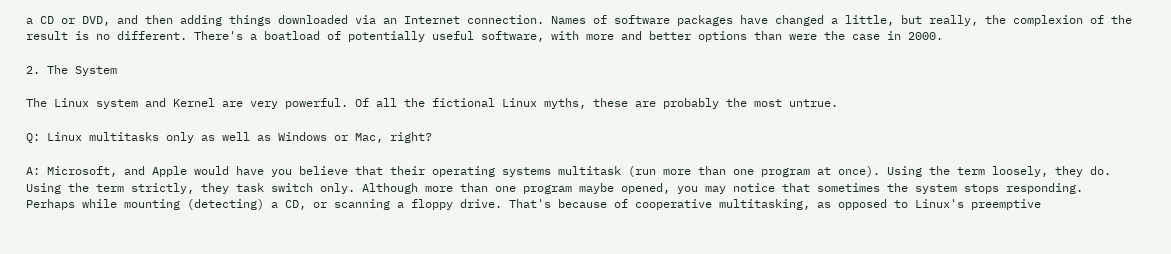a CD or DVD, and then adding things downloaded via an Internet connection. Names of software packages have changed a little, but really, the complexion of the result is no different. There's a boatload of potentially useful software, with more and better options than were the case in 2000.

2. The System

The Linux system and Kernel are very powerful. Of all the fictional Linux myths, these are probably the most untrue.

Q: Linux multitasks only as well as Windows or Mac, right?

A: Microsoft, and Apple would have you believe that their operating systems multitask (run more than one program at once). Using the term loosely, they do. Using the term strictly, they task switch only. Although more than one program maybe opened, you may notice that sometimes the system stops responding. Perhaps while mounting (detecting) a CD, or scanning a floppy drive. That's because of cooperative multitasking, as opposed to Linux's preemptive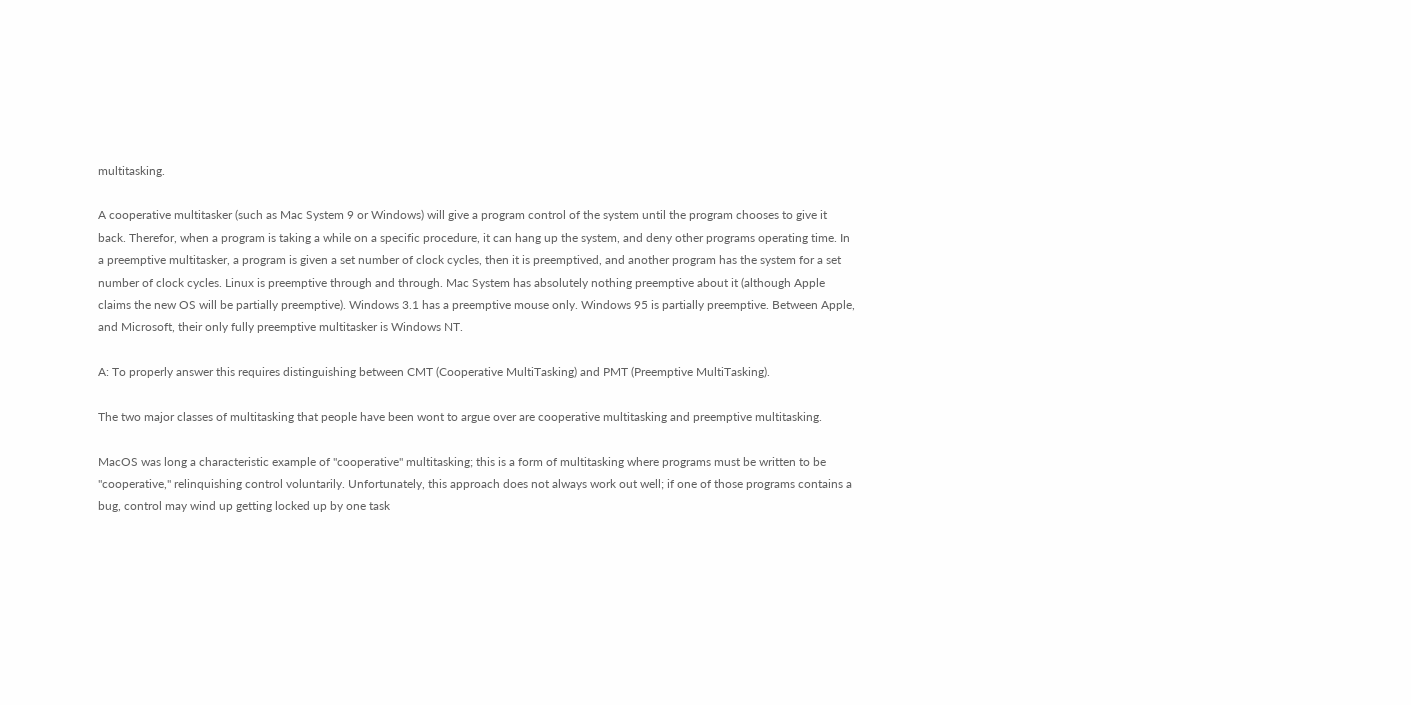multitasking.

A cooperative multitasker (such as Mac System 9 or Windows) will give a program control of the system until the program chooses to give it back. Therefor, when a program is taking a while on a specific procedure, it can hang up the system, and deny other programs operating time. In a preemptive multitasker, a program is given a set number of clock cycles, then it is preemptived, and another program has the system for a set number of clock cycles. Linux is preemptive through and through. Mac System has absolutely nothing preemptive about it (although Apple claims the new OS will be partially preemptive). Windows 3.1 has a preemptive mouse only. Windows 95 is partially preemptive. Between Apple, and Microsoft, their only fully preemptive multitasker is Windows NT.

A: To properly answer this requires distinguishing between CMT (Cooperative MultiTasking) and PMT (Preemptive MultiTasking).

The two major classes of multitasking that people have been wont to argue over are cooperative multitasking and preemptive multitasking.

MacOS was long a characteristic example of "cooperative" multitasking; this is a form of multitasking where programs must be written to be "cooperative," relinquishing control voluntarily. Unfortunately, this approach does not always work out well; if one of those programs contains a bug, control may wind up getting locked up by one task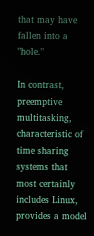that may have fallen into a "hole."

In contrast, preemptive multitasking, characteristic of time sharing systems that most certainly includes Linux, provides a model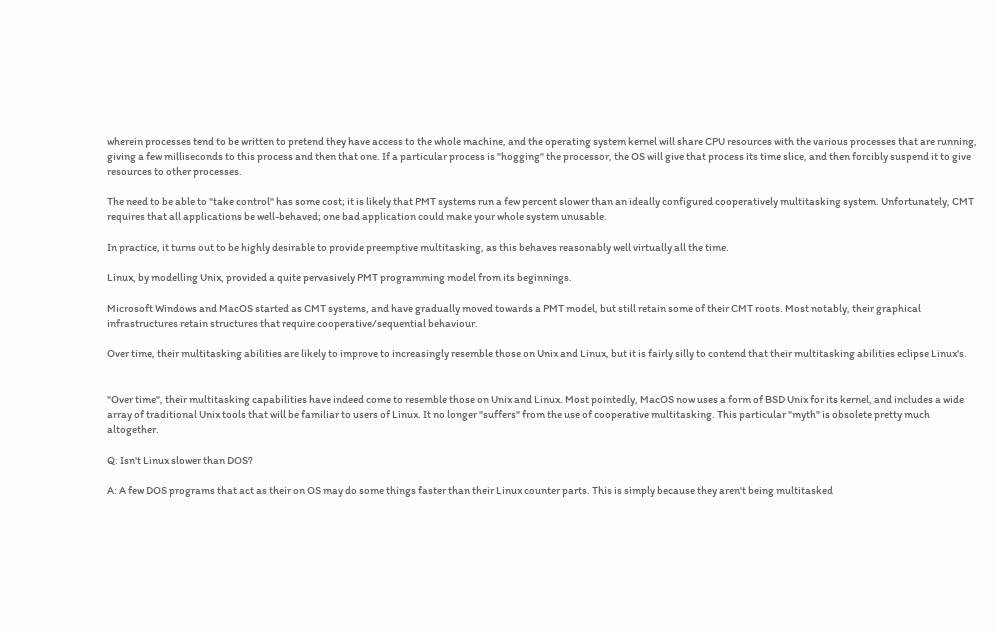wherein processes tend to be written to pretend they have access to the whole machine, and the operating system kernel will share CPU resources with the various processes that are running, giving a few milliseconds to this process and then that one. If a particular process is "hogging" the processor, the OS will give that process its time slice, and then forcibly suspend it to give resources to other processes.

The need to be able to "take control" has some cost; it is likely that PMT systems run a few percent slower than an ideally configured cooperatively multitasking system. Unfortunately, CMT requires that all applications be well-behaved; one bad application could make your whole system unusable.

In practice, it turns out to be highly desirable to provide preemptive multitasking, as this behaves reasonably well virtually all the time.

Linux, by modelling Unix, provided a quite pervasively PMT programming model from its beginnings.

Microsoft Windows and MacOS started as CMT systems, and have gradually moved towards a PMT model, but still retain some of their CMT roots. Most notably, their graphical infrastructures retain structures that require cooperative/sequential behaviour.

Over time, their multitasking abilities are likely to improve to increasingly resemble those on Unix and Linux, but it is fairly silly to contend that their multitasking abilities eclipse Linux's.


"Over time", their multitasking capabilities have indeed come to resemble those on Unix and Linux. Most pointedly, MacOS now uses a form of BSD Unix for its kernel, and includes a wide array of traditional Unix tools that will be familiar to users of Linux. It no longer "suffers" from the use of cooperative multitasking. This particular "myth" is obsolete pretty much altogether.

Q: Isn't Linux slower than DOS?

A: A few DOS programs that act as their on OS may do some things faster than their Linux counter parts. This is simply because they aren't being multitasked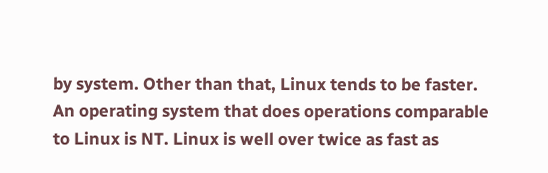by system. Other than that, Linux tends to be faster. An operating system that does operations comparable to Linux is NT. Linux is well over twice as fast as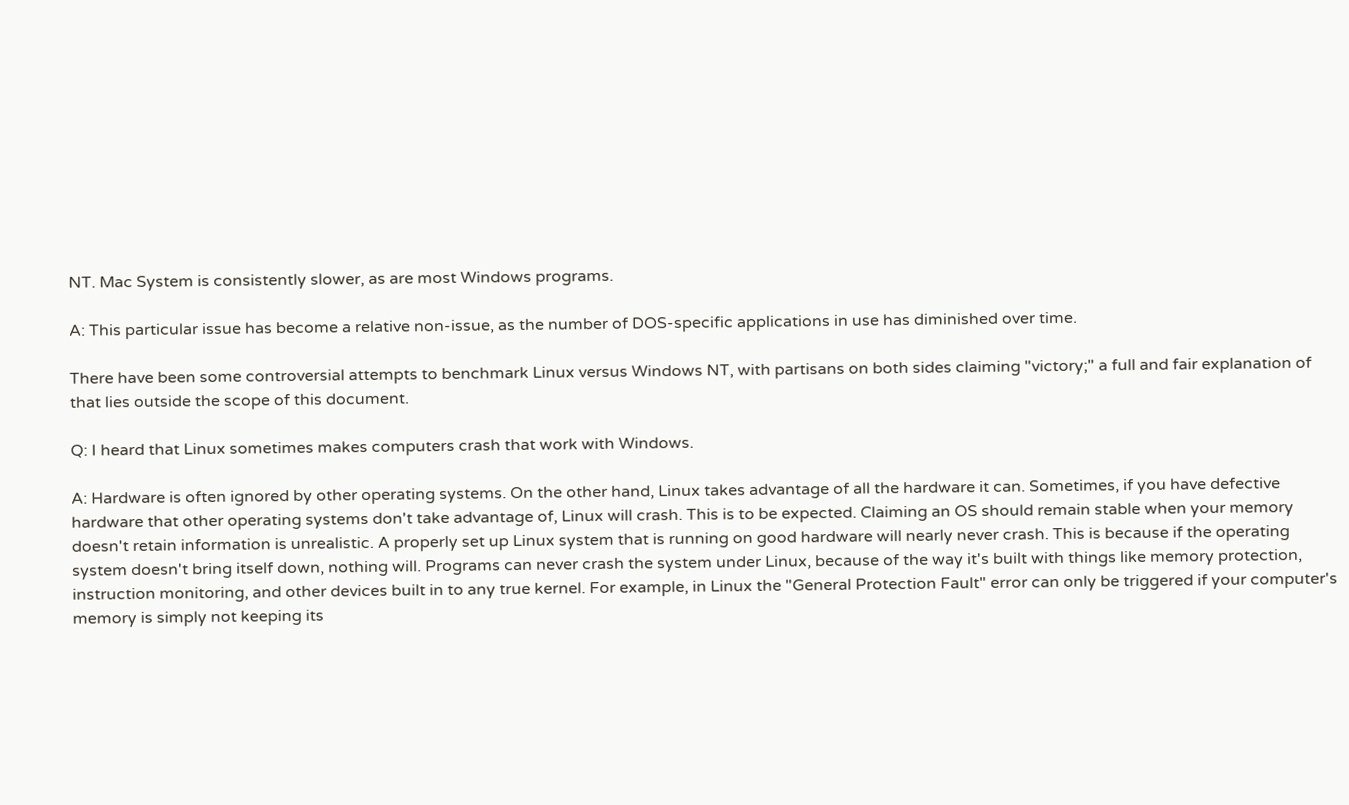NT. Mac System is consistently slower, as are most Windows programs.

A: This particular issue has become a relative non-issue, as the number of DOS-specific applications in use has diminished over time.

There have been some controversial attempts to benchmark Linux versus Windows NT, with partisans on both sides claiming "victory;" a full and fair explanation of that lies outside the scope of this document.

Q: I heard that Linux sometimes makes computers crash that work with Windows.

A: Hardware is often ignored by other operating systems. On the other hand, Linux takes advantage of all the hardware it can. Sometimes, if you have defective hardware that other operating systems don't take advantage of, Linux will crash. This is to be expected. Claiming an OS should remain stable when your memory doesn't retain information is unrealistic. A properly set up Linux system that is running on good hardware will nearly never crash. This is because if the operating system doesn't bring itself down, nothing will. Programs can never crash the system under Linux, because of the way it's built with things like memory protection, instruction monitoring, and other devices built in to any true kernel. For example, in Linux the "General Protection Fault" error can only be triggered if your computer's memory is simply not keeping its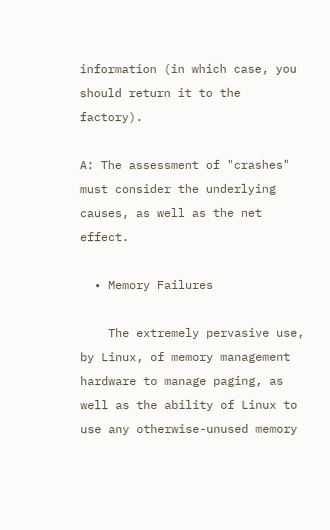information (in which case, you should return it to the factory).

A: The assessment of "crashes" must consider the underlying causes, as well as the net effect.

  • Memory Failures

    The extremely pervasive use, by Linux, of memory management hardware to manage paging, as well as the ability of Linux to use any otherwise-unused memory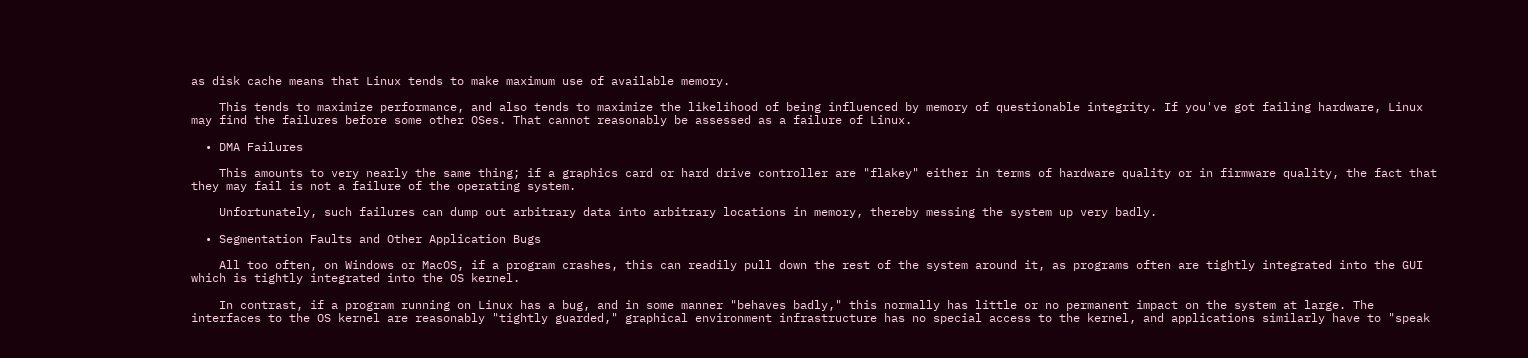as disk cache means that Linux tends to make maximum use of available memory.

    This tends to maximize performance, and also tends to maximize the likelihood of being influenced by memory of questionable integrity. If you've got failing hardware, Linux may find the failures before some other OSes. That cannot reasonably be assessed as a failure of Linux.

  • DMA Failures

    This amounts to very nearly the same thing; if a graphics card or hard drive controller are "flakey" either in terms of hardware quality or in firmware quality, the fact that they may fail is not a failure of the operating system.

    Unfortunately, such failures can dump out arbitrary data into arbitrary locations in memory, thereby messing the system up very badly.

  • Segmentation Faults and Other Application Bugs

    All too often, on Windows or MacOS, if a program crashes, this can readily pull down the rest of the system around it, as programs often are tightly integrated into the GUI which is tightly integrated into the OS kernel.

    In contrast, if a program running on Linux has a bug, and in some manner "behaves badly," this normally has little or no permanent impact on the system at large. The interfaces to the OS kernel are reasonably "tightly guarded," graphical environment infrastructure has no special access to the kernel, and applications similarly have to "speak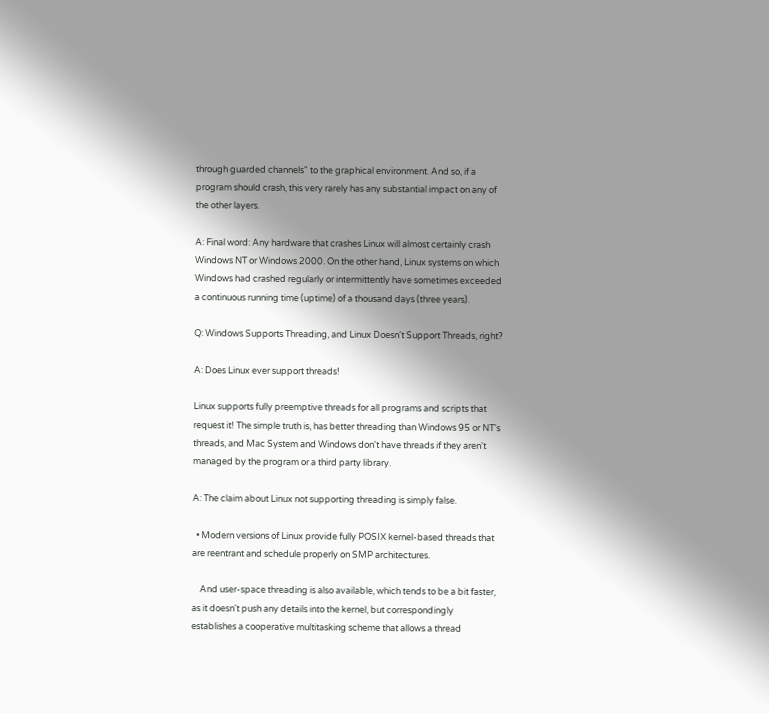through guarded channels" to the graphical environment. And so, if a program should crash, this very rarely has any substantial impact on any of the other layers.

A: Final word: Any hardware that crashes Linux will almost certainly crash Windows NT or Windows 2000. On the other hand, Linux systems on which Windows had crashed regularly or intermittently have sometimes exceeded a continuous running time (uptime) of a thousand days (three years).

Q: Windows Supports Threading, and Linux Doesn't Support Threads, right?

A: Does Linux ever support threads!

Linux supports fully preemptive threads for all programs and scripts that request it! The simple truth is, has better threading than Windows 95 or NT's threads, and Mac System and Windows don't have threads if they aren't managed by the program or a third party library.

A: The claim about Linux not supporting threading is simply false.

  • Modern versions of Linux provide fully POSIX kernel-based threads that are reentrant and schedule properly on SMP architectures.

    And user-space threading is also available, which tends to be a bit faster, as it doesn't push any details into the kernel, but correspondingly establishes a cooperative multitasking scheme that allows a thread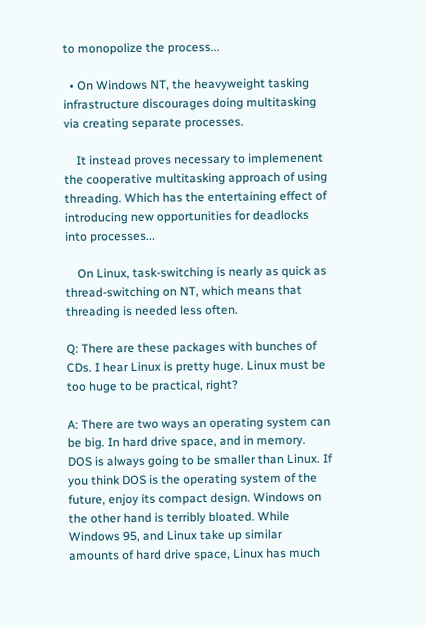to monopolize the process...

  • On Windows NT, the heavyweight tasking infrastructure discourages doing multitasking via creating separate processes.

    It instead proves necessary to implemenent the cooperative multitasking approach of using threading. Which has the entertaining effect of introducing new opportunities for deadlocks into processes...

    On Linux, task-switching is nearly as quick as thread-switching on NT, which means that threading is needed less often.

Q: There are these packages with bunches of CDs. I hear Linux is pretty huge. Linux must be too huge to be practical, right?

A: There are two ways an operating system can be big. In hard drive space, and in memory. DOS is always going to be smaller than Linux. If you think DOS is the operating system of the future, enjoy its compact design. Windows on the other hand is terribly bloated. While Windows 95, and Linux take up similar amounts of hard drive space, Linux has much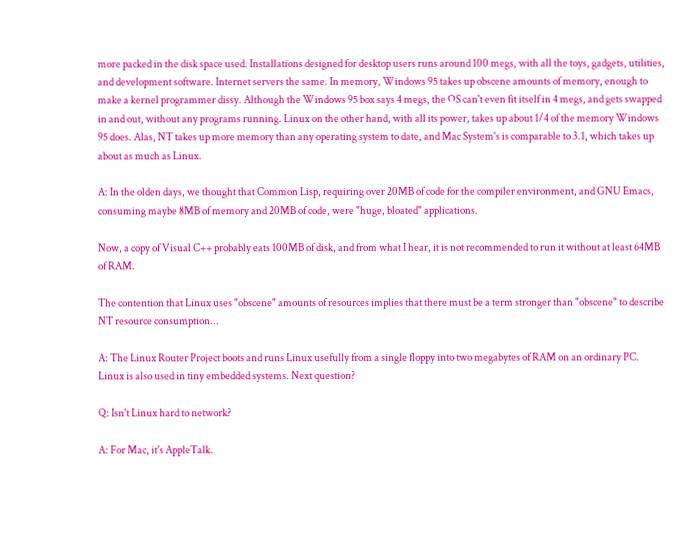more packed in the disk space used. Installations designed for desktop users runs around 100 megs, with all the toys, gadgets, utilities, and development software. Internet servers the same. In memory, Windows 95 takes up obscene amounts of memory, enough to make a kernel programmer dissy. Although the Windows 95 box says 4 megs, the OS can't even fit itself in 4 megs, and gets swapped in and out, without any programs running. Linux on the other hand, with all its power, takes up about 1/4 of the memory Windows 95 does. Alas, NT takes up more memory than any operating system to date, and Mac System's is comparable to 3.1, which takes up about as much as Linux.

A: In the olden days, we thought that Common Lisp, requiring over 20MB of code for the compiler environment, and GNU Emacs, consuming maybe 8MB of memory and 20MB of code, were "huge, bloated" applications.

Now, a copy of Visual C++ probably eats 100MB of disk, and from what I hear, it is not recommended to run it without at least 64MB of RAM.

The contention that Linux uses "obscene" amounts of resources implies that there must be a term stronger than "obscene" to describe NT resource consumption...

A: The Linux Router Project boots and runs Linux usefully from a single floppy into two megabytes of RAM on an ordinary PC. Linux is also used in tiny embedded systems. Next question?

Q: Isn't Linux hard to network?

A: For Mac, it's AppleTalk.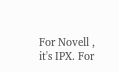For Novell , it's IPX. For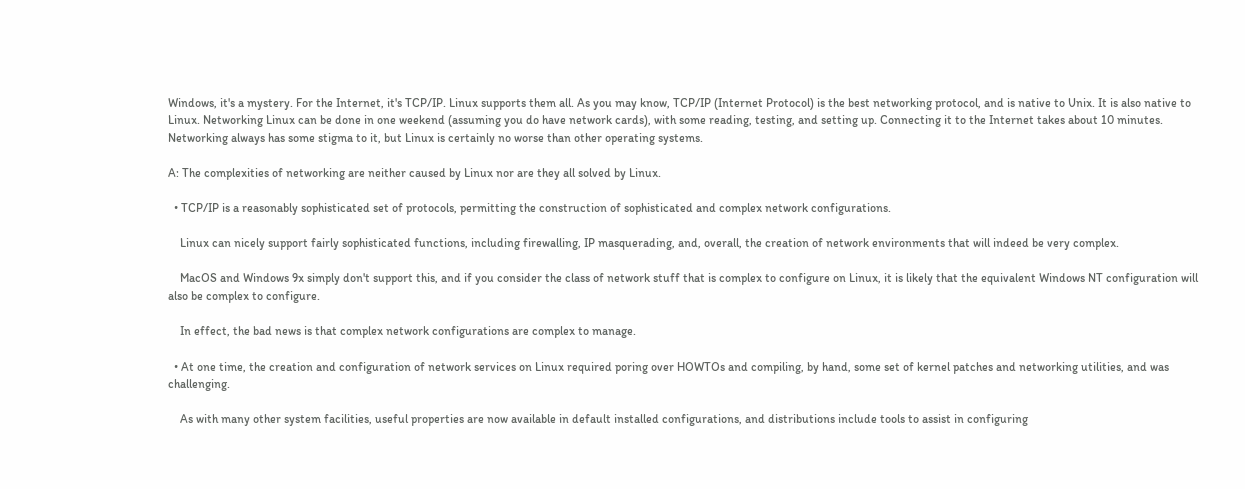Windows, it's a mystery. For the Internet, it's TCP/IP. Linux supports them all. As you may know, TCP/IP (Internet Protocol) is the best networking protocol, and is native to Unix. It is also native to Linux. Networking Linux can be done in one weekend (assuming you do have network cards), with some reading, testing, and setting up. Connecting it to the Internet takes about 10 minutes. Networking always has some stigma to it, but Linux is certainly no worse than other operating systems.

A: The complexities of networking are neither caused by Linux nor are they all solved by Linux.

  • TCP/IP is a reasonably sophisticated set of protocols, permitting the construction of sophisticated and complex network configurations.

    Linux can nicely support fairly sophisticated functions, including firewalling, IP masquerading, and, overall, the creation of network environments that will indeed be very complex.

    MacOS and Windows 9x simply don't support this, and if you consider the class of network stuff that is complex to configure on Linux, it is likely that the equivalent Windows NT configuration will also be complex to configure.

    In effect, the bad news is that complex network configurations are complex to manage.

  • At one time, the creation and configuration of network services on Linux required poring over HOWTOs and compiling, by hand, some set of kernel patches and networking utilities, and was challenging.

    As with many other system facilities, useful properties are now available in default installed configurations, and distributions include tools to assist in configuring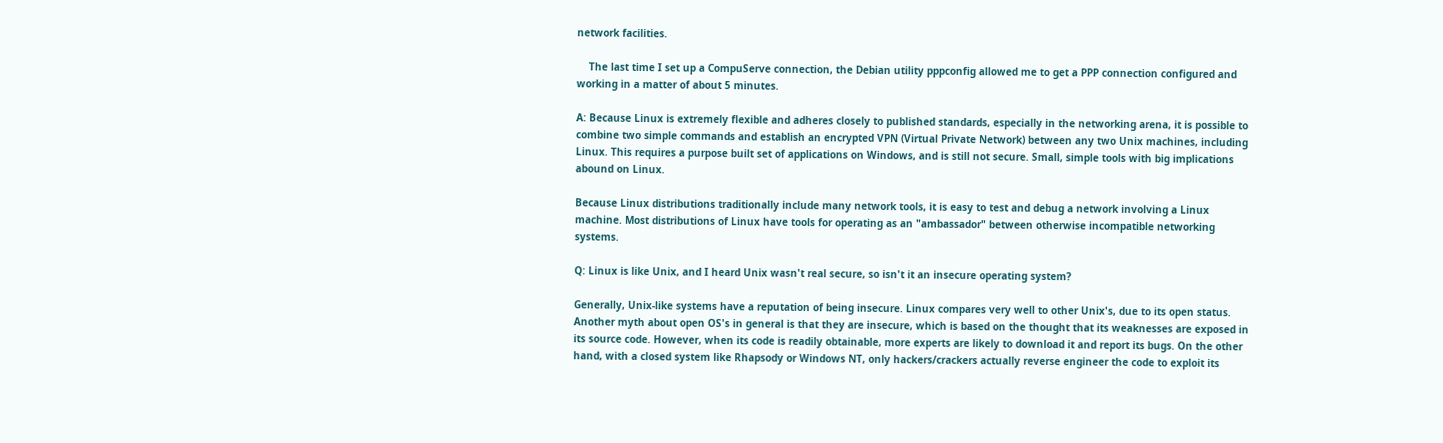network facilities.

    The last time I set up a CompuServe connection, the Debian utility pppconfig allowed me to get a PPP connection configured and working in a matter of about 5 minutes.

A: Because Linux is extremely flexible and adheres closely to published standards, especially in the networking arena, it is possible to combine two simple commands and establish an encrypted VPN (Virtual Private Network) between any two Unix machines, including Linux. This requires a purpose built set of applications on Windows, and is still not secure. Small, simple tools with big implications abound on Linux.

Because Linux distributions traditionally include many network tools, it is easy to test and debug a network involving a Linux machine. Most distributions of Linux have tools for operating as an "ambassador" between otherwise incompatible networking systems.

Q: Linux is like Unix, and I heard Unix wasn't real secure, so isn't it an insecure operating system?

Generally, Unix-like systems have a reputation of being insecure. Linux compares very well to other Unix's, due to its open status. Another myth about open OS's in general is that they are insecure, which is based on the thought that its weaknesses are exposed in its source code. However, when its code is readily obtainable, more experts are likely to download it and report its bugs. On the other hand, with a closed system like Rhapsody or Windows NT, only hackers/crackers actually reverse engineer the code to exploit its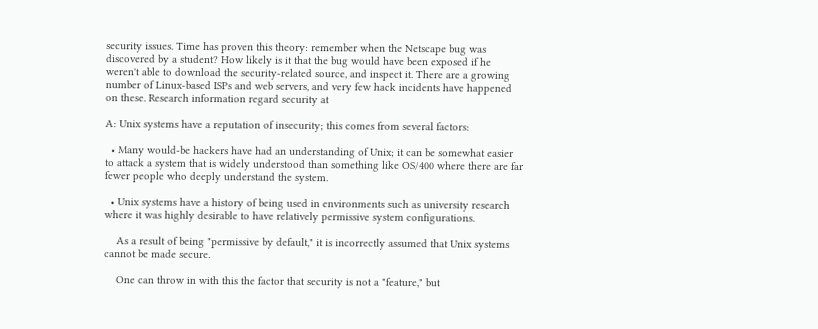security issues. Time has proven this theory: remember when the Netscape bug was discovered by a student? How likely is it that the bug would have been exposed if he weren't able to download the security-related source, and inspect it. There are a growing number of Linux-based ISPs and web servers, and very few hack incidents have happened on these. Research information regard security at

A: Unix systems have a reputation of insecurity; this comes from several factors:

  • Many would-be hackers have had an understanding of Unix; it can be somewhat easier to attack a system that is widely understood than something like OS/400 where there are far fewer people who deeply understand the system.

  • Unix systems have a history of being used in environments such as university research where it was highly desirable to have relatively permissive system configurations.

    As a result of being "permissive by default," it is incorrectly assumed that Unix systems cannot be made secure.

    One can throw in with this the factor that security is not a "feature," but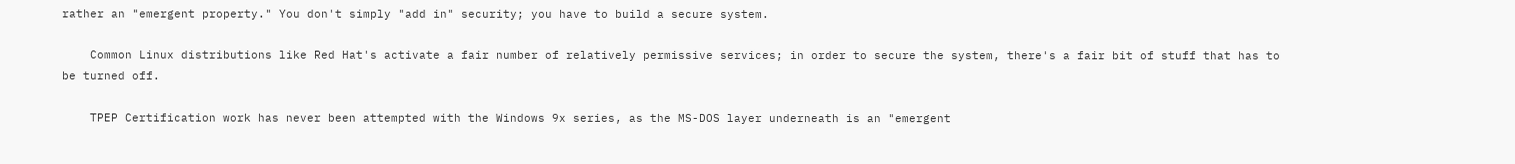rather an "emergent property." You don't simply "add in" security; you have to build a secure system.

    Common Linux distributions like Red Hat's activate a fair number of relatively permissive services; in order to secure the system, there's a fair bit of stuff that has to be turned off.

    TPEP Certification work has never been attempted with the Windows 9x series, as the MS-DOS layer underneath is an "emergent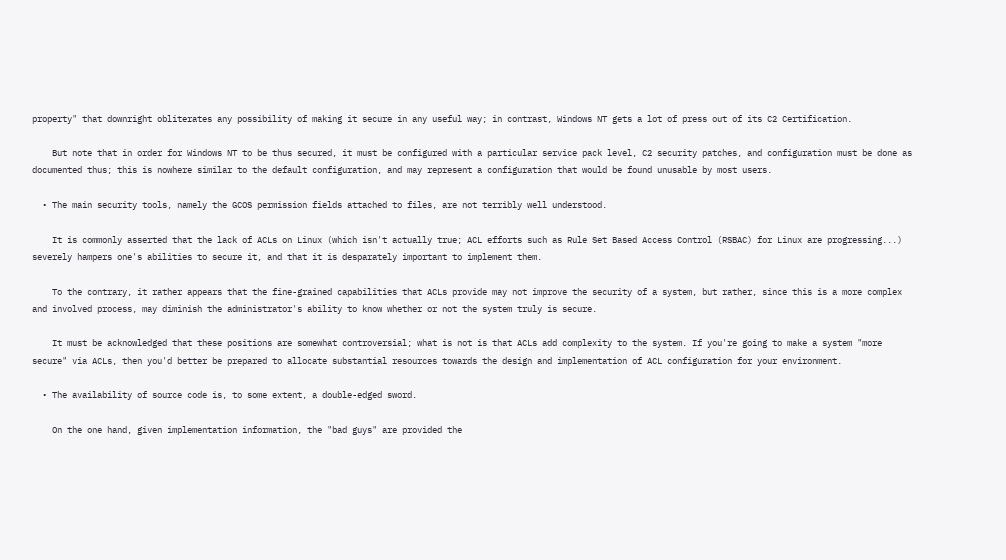property" that downright obliterates any possibility of making it secure in any useful way; in contrast, Windows NT gets a lot of press out of its C2 Certification.

    But note that in order for Windows NT to be thus secured, it must be configured with a particular service pack level, C2 security patches, and configuration must be done as documented thus; this is nowhere similar to the default configuration, and may represent a configuration that would be found unusable by most users.

  • The main security tools, namely the GCOS permission fields attached to files, are not terribly well understood.

    It is commonly asserted that the lack of ACLs on Linux (which isn't actually true; ACL efforts such as Rule Set Based Access Control (RSBAC) for Linux are progressing...) severely hampers one's abilities to secure it, and that it is desparately important to implement them.

    To the contrary, it rather appears that the fine-grained capabilities that ACLs provide may not improve the security of a system, but rather, since this is a more complex and involved process, may diminish the administrator's ability to know whether or not the system truly is secure.

    It must be acknowledged that these positions are somewhat controversial; what is not is that ACLs add complexity to the system. If you're going to make a system "more secure" via ACLs, then you'd better be prepared to allocate substantial resources towards the design and implementation of ACL configuration for your environment.

  • The availability of source code is, to some extent, a double-edged sword.

    On the one hand, given implementation information, the "bad guys" are provided the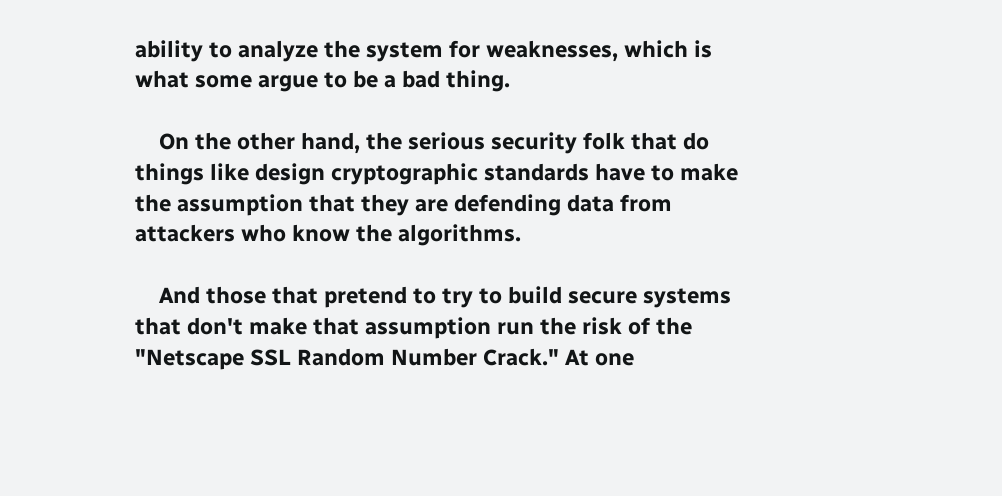ability to analyze the system for weaknesses, which is what some argue to be a bad thing.

    On the other hand, the serious security folk that do things like design cryptographic standards have to make the assumption that they are defending data from attackers who know the algorithms.

    And those that pretend to try to build secure systems that don't make that assumption run the risk of the "Netscape SSL Random Number Crack." At one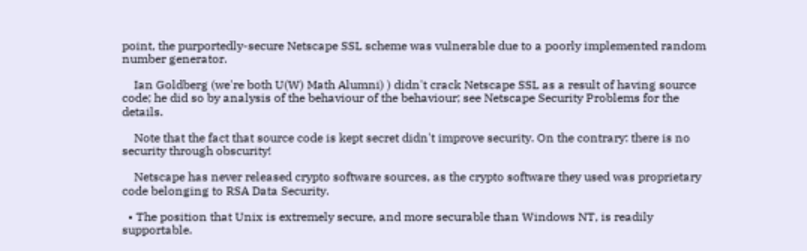point, the purportedly-secure Netscape SSL scheme was vulnerable due to a poorly implemented random number generator.

    Ian Goldberg (we're both U(W) Math Alumni) ) didn't crack Netscape SSL as a result of having source code; he did so by analysis of the behaviour of the behaviour; see Netscape Security Problems for the details.

    Note that the fact that source code is kept secret didn't improve security. On the contrary: there is no security through obscurity!

    Netscape has never released crypto software sources, as the crypto software they used was proprietary code belonging to RSA Data Security.

  • The position that Unix is extremely secure, and more securable than Windows NT, is readily supportable.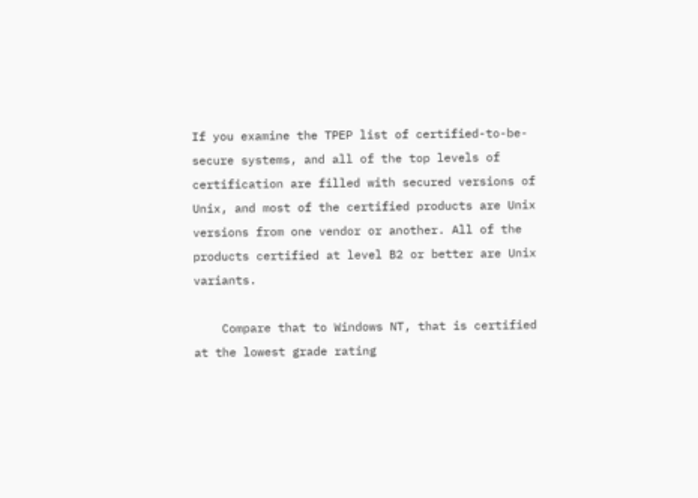If you examine the TPEP list of certified-to-be-secure systems, and all of the top levels of certification are filled with secured versions of Unix, and most of the certified products are Unix versions from one vendor or another. All of the products certified at level B2 or better are Unix variants.

    Compare that to Windows NT, that is certified at the lowest grade rating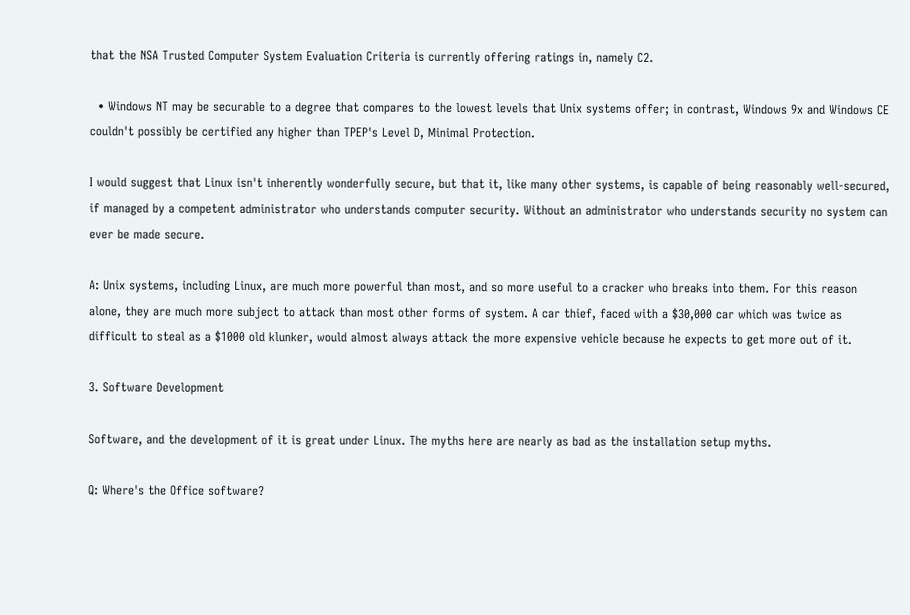that the NSA Trusted Computer System Evaluation Criteria is currently offering ratings in, namely C2.

  • Windows NT may be securable to a degree that compares to the lowest levels that Unix systems offer; in contrast, Windows 9x and Windows CE couldn't possibly be certified any higher than TPEP's Level D, Minimal Protection.

I would suggest that Linux isn't inherently wonderfully secure, but that it, like many other systems, is capable of being reasonably well-secured, if managed by a competent administrator who understands computer security. Without an administrator who understands security no system can ever be made secure.

A: Unix systems, including Linux, are much more powerful than most, and so more useful to a cracker who breaks into them. For this reason alone, they are much more subject to attack than most other forms of system. A car thief, faced with a $30,000 car which was twice as difficult to steal as a $1000 old klunker, would almost always attack the more expensive vehicle because he expects to get more out of it.

3. Software Development

Software, and the development of it is great under Linux. The myths here are nearly as bad as the installation setup myths.

Q: Where's the Office software?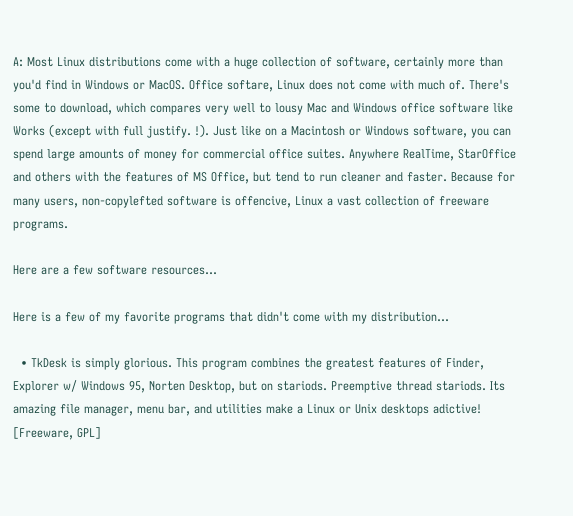A: Most Linux distributions come with a huge collection of software, certainly more than you'd find in Windows or MacOS. Office softare, Linux does not come with much of. There's some to download, which compares very well to lousy Mac and Windows office software like Works (except with full justify. !). Just like on a Macintosh or Windows software, you can spend large amounts of money for commercial office suites. Anywhere RealTime, StarOffice and others with the features of MS Office, but tend to run cleaner and faster. Because for many users, non-copylefted software is offencive, Linux a vast collection of freeware programs.

Here are a few software resources...

Here is a few of my favorite programs that didn't come with my distribution...

  • TkDesk is simply glorious. This program combines the greatest features of Finder, Explorer w/ Windows 95, Norten Desktop, but on stariods. Preemptive thread stariods. Its amazing file manager, menu bar, and utilities make a Linux or Unix desktops adictive! [Freeware, GPL]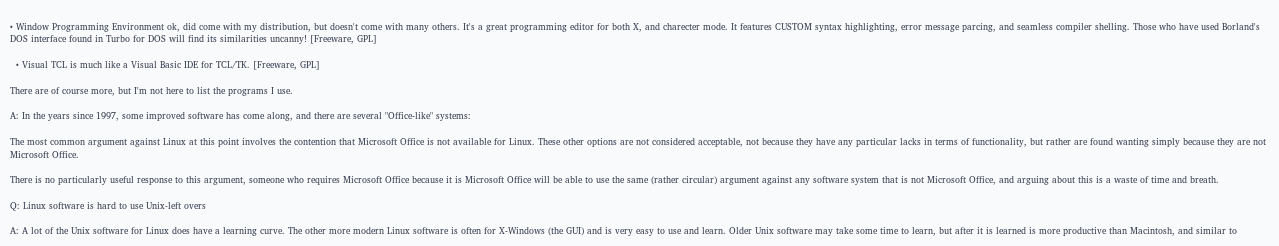• Window Programming Environment ok, did come with my distribution, but doesn't come with many others. It's a great programming editor for both X, and charecter mode. It features CUSTOM syntax highlighting, error message parcing, and seamless compiler shelling. Those who have used Borland's DOS interface found in Turbo for DOS will find its similarities uncanny! [Freeware, GPL]

  • Visual TCL is much like a Visual Basic IDE for TCL/TK. [Freeware, GPL]

There are of course more, but I'm not here to list the programs I use.

A: In the years since 1997, some improved software has come along, and there are several "Office-like" systems:

The most common argument against Linux at this point involves the contention that Microsoft Office is not available for Linux. These other options are not considered acceptable, not because they have any particular lacks in terms of functionality, but rather are found wanting simply because they are not Microsoft Office.

There is no particularly useful response to this argument, someone who requires Microsoft Office because it is Microsoft Office will be able to use the same (rather circular) argument against any software system that is not Microsoft Office, and arguing about this is a waste of time and breath.

Q: Linux software is hard to use Unix-left overs

A: A lot of the Unix software for Linux does have a learning curve. The other more modern Linux software is often for X-Windows (the GUI) and is very easy to use and learn. Older Unix software may take some time to learn, but after it is learned is more productive than Macintosh, and similar to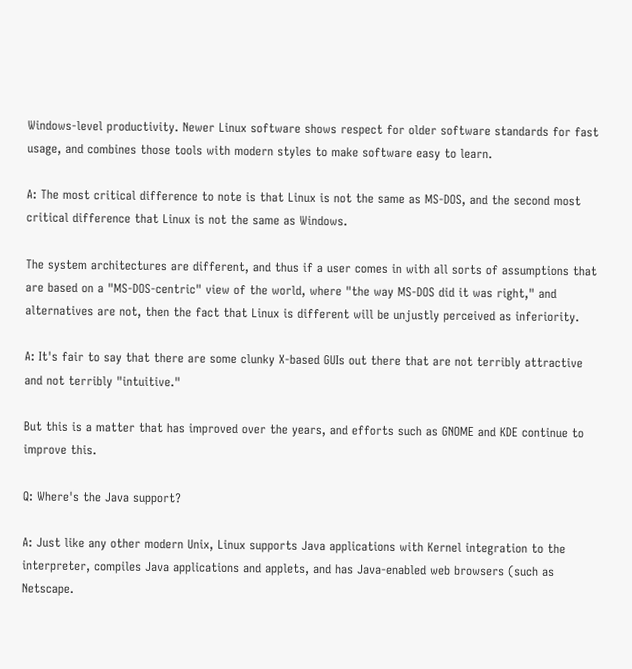Windows-level productivity. Newer Linux software shows respect for older software standards for fast usage, and combines those tools with modern styles to make software easy to learn.

A: The most critical difference to note is that Linux is not the same as MS-DOS, and the second most critical difference that Linux is not the same as Windows.

The system architectures are different, and thus if a user comes in with all sorts of assumptions that are based on a "MS-DOS-centric" view of the world, where "the way MS-DOS did it was right," and alternatives are not, then the fact that Linux is different will be unjustly perceived as inferiority.

A: It's fair to say that there are some clunky X-based GUIs out there that are not terribly attractive and not terribly "intuitive."

But this is a matter that has improved over the years, and efforts such as GNOME and KDE continue to improve this.

Q: Where's the Java support?

A: Just like any other modern Unix, Linux supports Java applications with Kernel integration to the interpreter, compiles Java applications and applets, and has Java-enabled web browsers (such as Netscape.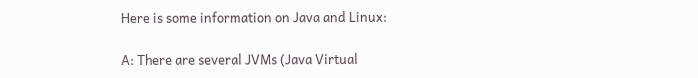Here is some information on Java and Linux:

A: There are several JVMs (Java Virtual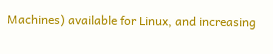Machines) available for Linux, and increasing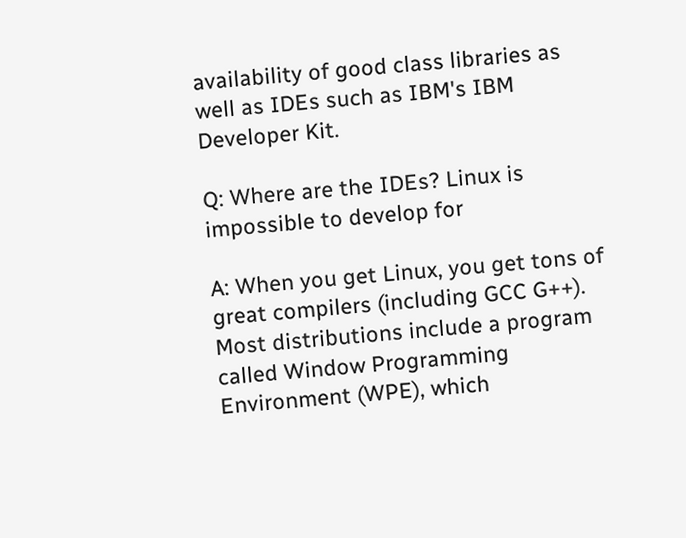availability of good class libraries as well as IDEs such as IBM's IBM Developer Kit.

Q: Where are the IDEs? Linux is impossible to develop for

A: When you get Linux, you get tons of great compilers (including GCC G++). Most distributions include a program called Window Programming Environment (WPE), which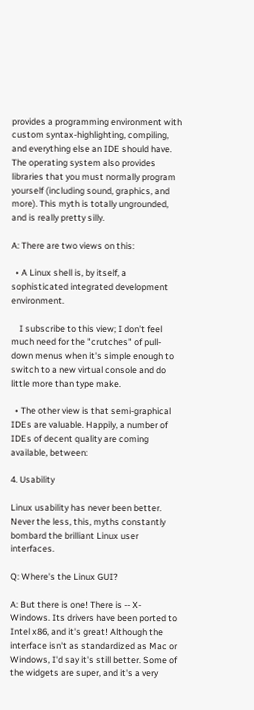provides a programming environment with custom syntax-highlighting, compiling, and everything else an IDE should have. The operating system also provides libraries that you must normally program yourself (including sound, graphics, and more). This myth is totally ungrounded, and is really pretty silly.

A: There are two views on this:

  • A Linux shell is, by itself, a sophisticated integrated development environment.

    I subscribe to this view; I don't feel much need for the "crutches" of pull-down menus when it's simple enough to switch to a new virtual console and do little more than type make.

  • The other view is that semi-graphical IDEs are valuable. Happily, a number of IDEs of decent quality are coming available, between:

4. Usability

Linux usability has never been better. Never the less, this, myths constantly bombard the brilliant Linux user interfaces.

Q: Where's the Linux GUI?

A: But there is one! There is -- X-Windows. Its drivers have been ported to Intel x86, and it's great! Although the interface isn't as standardized as Mac or Windows, I'd say it's still better. Some of the widgets are super, and it's a very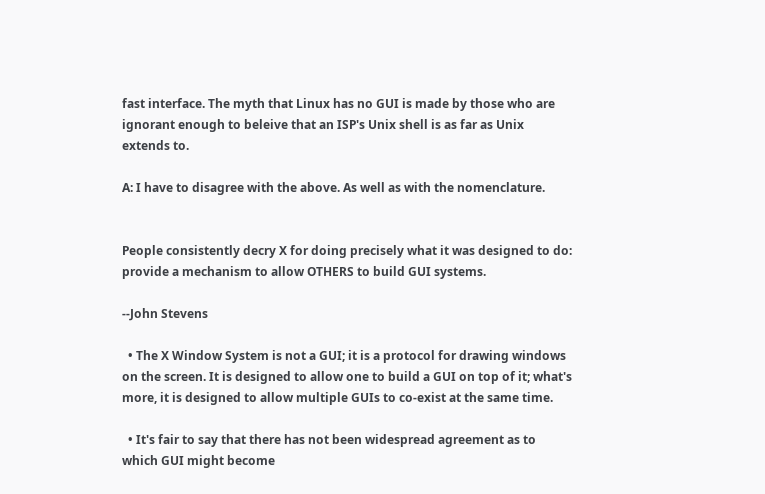fast interface. The myth that Linux has no GUI is made by those who are ignorant enough to beleive that an ISP's Unix shell is as far as Unix extends to.

A: I have to disagree with the above. As well as with the nomenclature.


People consistently decry X for doing precisely what it was designed to do: provide a mechanism to allow OTHERS to build GUI systems.

--John Stevens

  • The X Window System is not a GUI; it is a protocol for drawing windows on the screen. It is designed to allow one to build a GUI on top of it; what's more, it is designed to allow multiple GUIs to co-exist at the same time.

  • It's fair to say that there has not been widespread agreement as to which GUI might become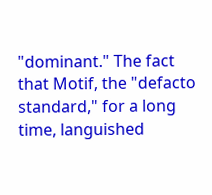"dominant." The fact that Motif, the "defacto standard," for a long time, languished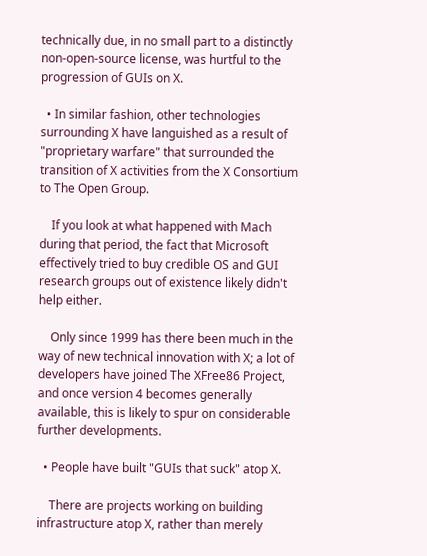technically due, in no small part to a distinctly non-open-source license, was hurtful to the progression of GUIs on X.

  • In similar fashion, other technologies surrounding X have languished as a result of "proprietary warfare" that surrounded the transition of X activities from the X Consortium to The Open Group.

    If you look at what happened with Mach during that period, the fact that Microsoft effectively tried to buy credible OS and GUI research groups out of existence likely didn't help either.

    Only since 1999 has there been much in the way of new technical innovation with X; a lot of developers have joined The XFree86 Project, and once version 4 becomes generally available, this is likely to spur on considerable further developments.

  • People have built "GUIs that suck" atop X.

    There are projects working on building infrastructure atop X, rather than merely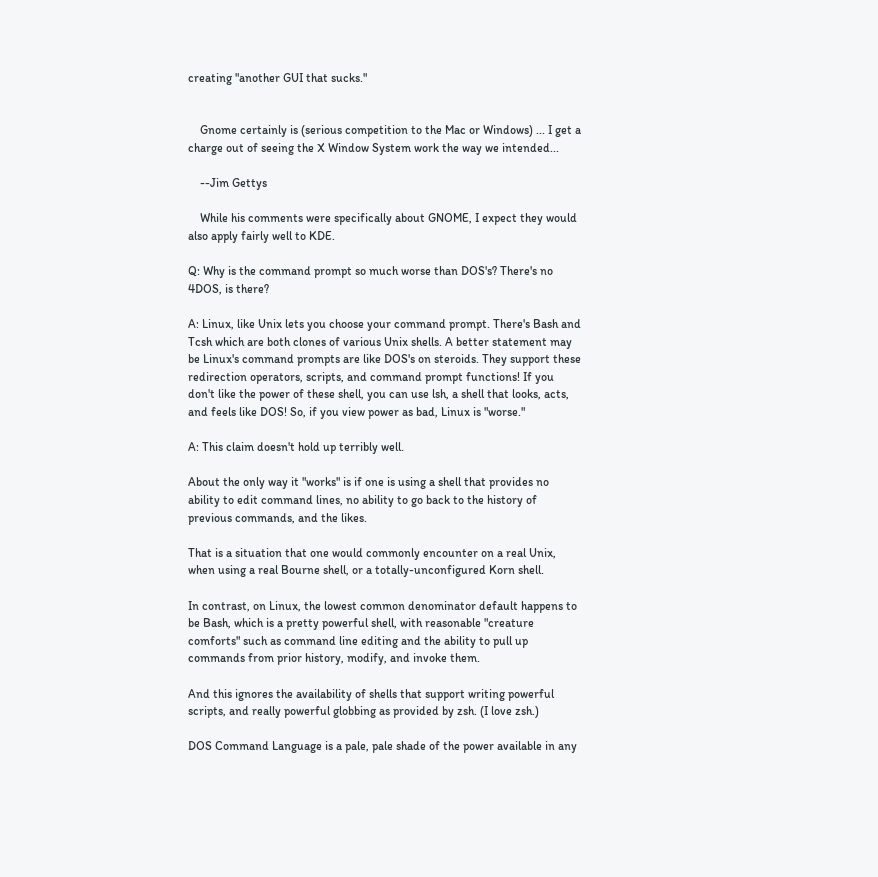creating "another GUI that sucks."


    Gnome certainly is (serious competition to the Mac or Windows) ... I get a charge out of seeing the X Window System work the way we intended...

    --Jim Gettys

    While his comments were specifically about GNOME, I expect they would also apply fairly well to KDE.

Q: Why is the command prompt so much worse than DOS's? There's no 4DOS, is there?

A: Linux, like Unix lets you choose your command prompt. There's Bash and Tcsh which are both clones of various Unix shells. A better statement may be Linux's command prompts are like DOS's on steroids. They support these redirection operators, scripts, and command prompt functions! If you don't like the power of these shell, you can use lsh, a shell that looks, acts, and feels like DOS! So, if you view power as bad, Linux is "worse."

A: This claim doesn't hold up terribly well.

About the only way it "works" is if one is using a shell that provides no ability to edit command lines, no ability to go back to the history of previous commands, and the likes.

That is a situation that one would commonly encounter on a real Unix, when using a real Bourne shell, or a totally-unconfigured Korn shell.

In contrast, on Linux, the lowest common denominator default happens to be Bash, which is a pretty powerful shell, with reasonable "creature comforts" such as command line editing and the ability to pull up commands from prior history, modify, and invoke them.

And this ignores the availability of shells that support writing powerful scripts, and really powerful globbing as provided by zsh. (I love zsh.)

DOS Command Language is a pale, pale shade of the power available in any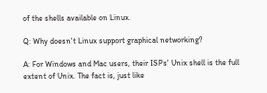of the shells available on Linux.

Q: Why doesn't Linux support graphical networking?

A: For Windows and Mac users, their ISPs' Unix shell is the full extent of Unix. The fact is, just like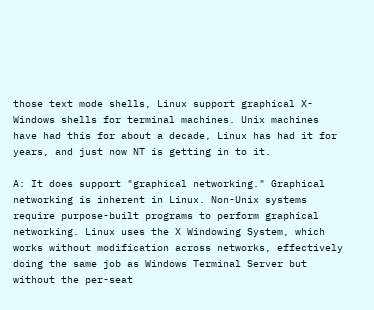those text mode shells, Linux support graphical X-Windows shells for terminal machines. Unix machines have had this for about a decade, Linux has had it for years, and just now NT is getting in to it.

A: It does support "graphical networking." Graphical networking is inherent in Linux. Non-Unix systems require purpose-built programs to perform graphical networking. Linux uses the X Windowing System, which works without modification across networks, effectively doing the same job as Windows Terminal Server but without the per-seat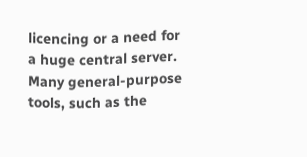licencing or a need for a huge central server. Many general-purpose tools, such as the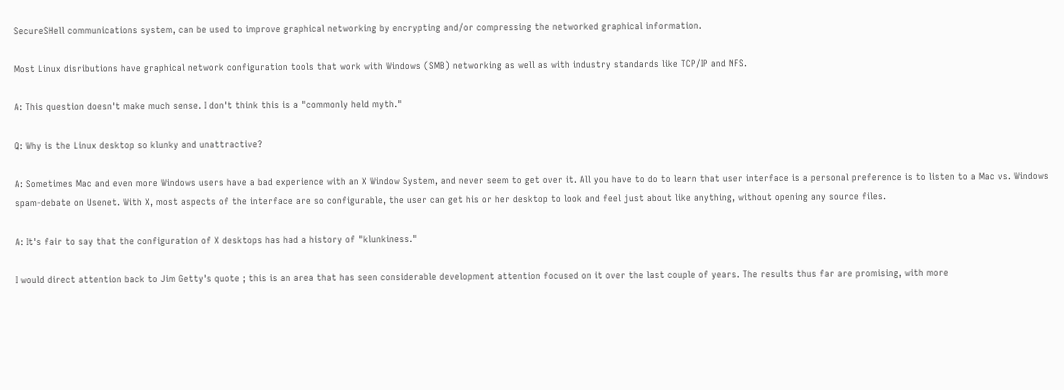SecureSHell communications system, can be used to improve graphical networking by encrypting and/or compressing the networked graphical information.

Most Linux disributions have graphical network configuration tools that work with Windows (SMB) networking as well as with industry standards like TCP/IP and NFS.

A: This question doesn't make much sense. I don't think this is a "commonly held myth."

Q: Why is the Linux desktop so klunky and unattractive?

A: Sometimes Mac and even more Windows users have a bad experience with an X Window System, and never seem to get over it. All you have to do to learn that user interface is a personal preference is to listen to a Mac vs. Windows spam-debate on Usenet. With X, most aspects of the interface are so configurable, the user can get his or her desktop to look and feel just about like anything, without opening any source files.

A: It's fair to say that the configuration of X desktops has had a history of "klunkiness."

I would direct attention back to Jim Getty's quote ; this is an area that has seen considerable development attention focused on it over the last couple of years. The results thus far are promising, with more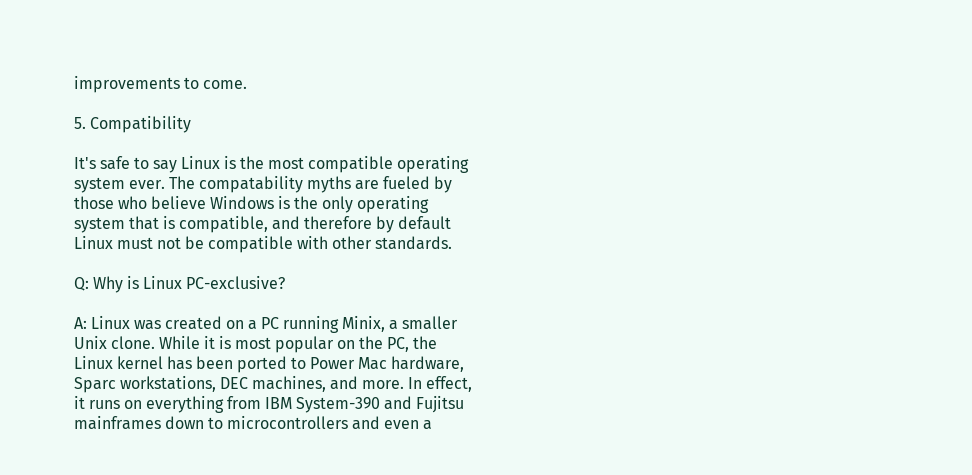improvements to come.

5. Compatibility

It's safe to say Linux is the most compatible operating system ever. The compatability myths are fueled by those who believe Windows is the only operating system that is compatible, and therefore by default Linux must not be compatible with other standards.

Q: Why is Linux PC-exclusive?

A: Linux was created on a PC running Minix, a smaller Unix clone. While it is most popular on the PC, the Linux kernel has been ported to Power Mac hardware, Sparc workstations, DEC machines, and more. In effect, it runs on everything from IBM System-390 and Fujitsu mainframes down to microcontrollers and even a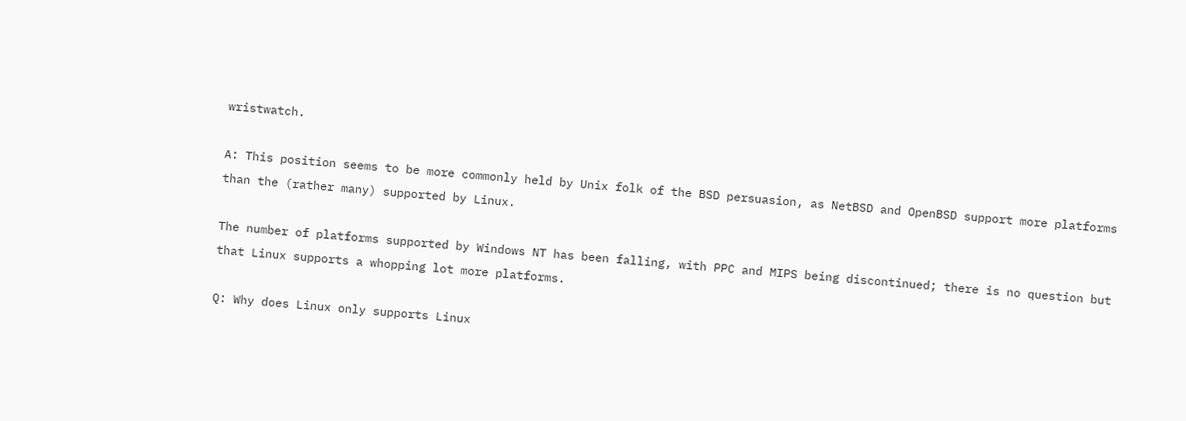wristwatch.

A: This position seems to be more commonly held by Unix folk of the BSD persuasion, as NetBSD and OpenBSD support more platforms than the (rather many) supported by Linux.

The number of platforms supported by Windows NT has been falling, with PPC and MIPS being discontinued; there is no question but that Linux supports a whopping lot more platforms.

Q: Why does Linux only supports Linux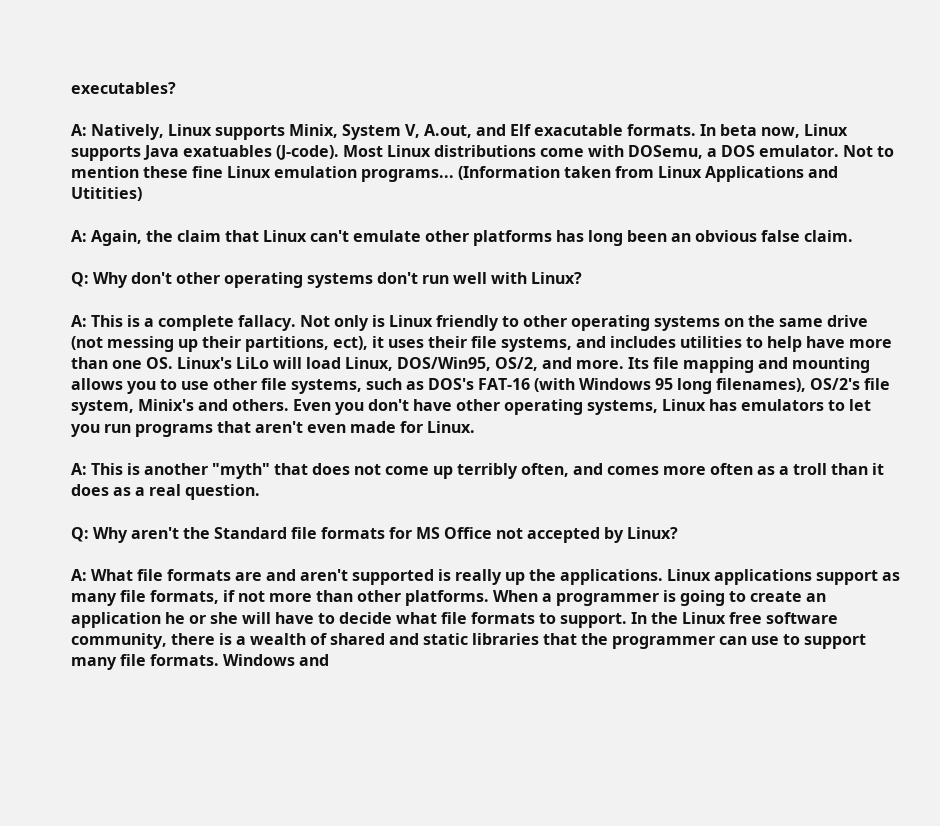executables?

A: Natively, Linux supports Minix, System V, A.out, and Elf exacutable formats. In beta now, Linux supports Java exatuables (J-code). Most Linux distributions come with DOSemu, a DOS emulator. Not to mention these fine Linux emulation programs... (Information taken from Linux Applications and Utitities)

A: Again, the claim that Linux can't emulate other platforms has long been an obvious false claim.

Q: Why don't other operating systems don't run well with Linux?

A: This is a complete fallacy. Not only is Linux friendly to other operating systems on the same drive (not messing up their partitions, ect), it uses their file systems, and includes utilities to help have more than one OS. Linux's LiLo will load Linux, DOS/Win95, OS/2, and more. Its file mapping and mounting allows you to use other file systems, such as DOS's FAT-16 (with Windows 95 long filenames), OS/2's file system, Minix's and others. Even you don't have other operating systems, Linux has emulators to let you run programs that aren't even made for Linux.

A: This is another "myth" that does not come up terribly often, and comes more often as a troll than it does as a real question.

Q: Why aren't the Standard file formats for MS Office not accepted by Linux?

A: What file formats are and aren't supported is really up the applications. Linux applications support as many file formats, if not more than other platforms. When a programmer is going to create an application he or she will have to decide what file formats to support. In the Linux free software community, there is a wealth of shared and static libraries that the programmer can use to support many file formats. Windows and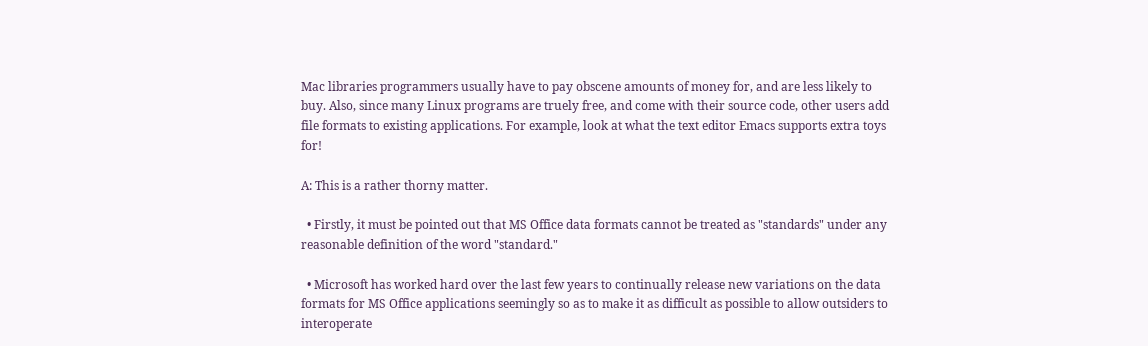Mac libraries programmers usually have to pay obscene amounts of money for, and are less likely to buy. Also, since many Linux programs are truely free, and come with their source code, other users add file formats to existing applications. For example, look at what the text editor Emacs supports extra toys for!

A: This is a rather thorny matter.

  • Firstly, it must be pointed out that MS Office data formats cannot be treated as "standards" under any reasonable definition of the word "standard."

  • Microsoft has worked hard over the last few years to continually release new variations on the data formats for MS Office applications seemingly so as to make it as difficult as possible to allow outsiders to interoperate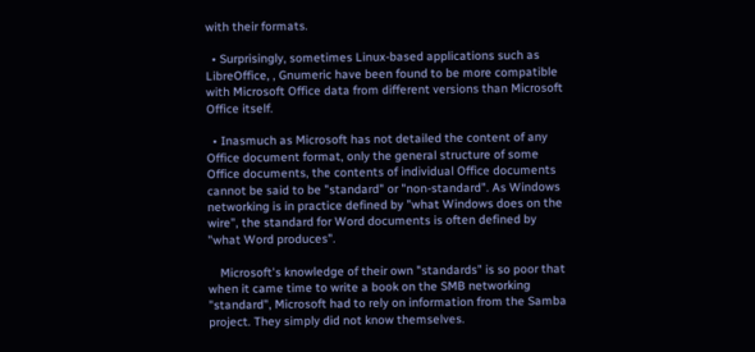with their formats.

  • Surprisingly, sometimes Linux-based applications such as LibreOffice, , Gnumeric have been found to be more compatible with Microsoft Office data from different versions than Microsoft Office itself.

  • Inasmuch as Microsoft has not detailed the content of any Office document format, only the general structure of some Office documents, the contents of individual Office documents cannot be said to be "standard" or "non-standard". As Windows networking is in practice defined by "what Windows does on the wire", the standard for Word documents is often defined by "what Word produces".

    Microsoft's knowledge of their own "standards" is so poor that when it came time to write a book on the SMB networking "standard", Microsoft had to rely on information from the Samba project. They simply did not know themselves.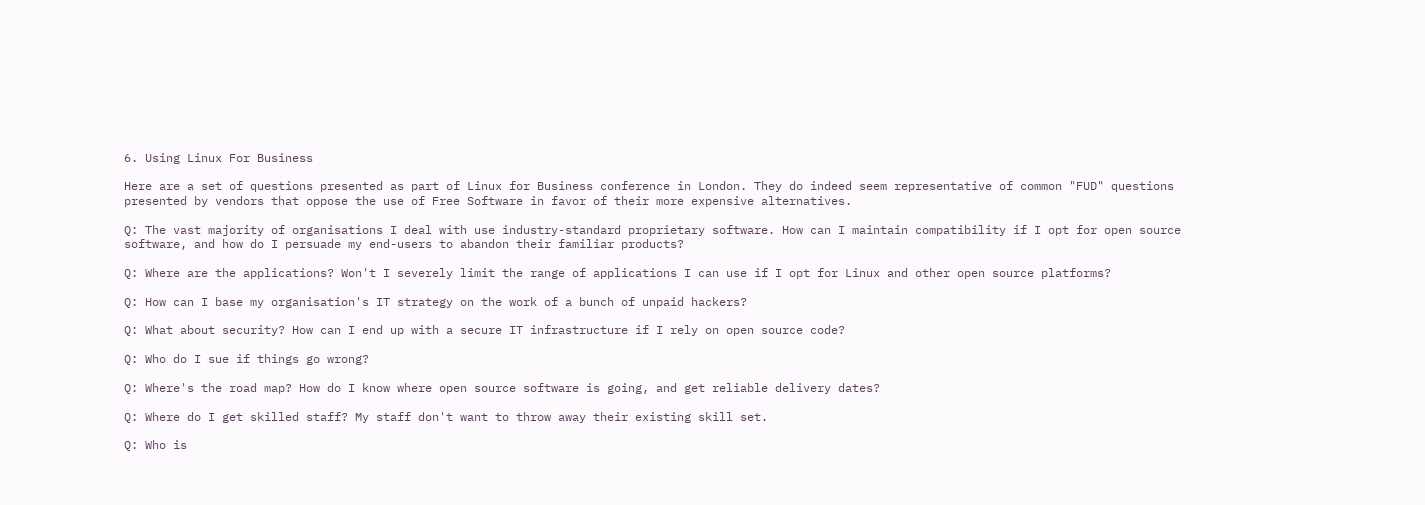6. Using Linux For Business

Here are a set of questions presented as part of Linux for Business conference in London. They do indeed seem representative of common "FUD" questions presented by vendors that oppose the use of Free Software in favor of their more expensive alternatives.

Q: The vast majority of organisations I deal with use industry-standard proprietary software. How can I maintain compatibility if I opt for open source software, and how do I persuade my end-users to abandon their familiar products?

Q: Where are the applications? Won't I severely limit the range of applications I can use if I opt for Linux and other open source platforms?

Q: How can I base my organisation's IT strategy on the work of a bunch of unpaid hackers?

Q: What about security? How can I end up with a secure IT infrastructure if I rely on open source code?

Q: Who do I sue if things go wrong?

Q: Where's the road map? How do I know where open source software is going, and get reliable delivery dates?

Q: Where do I get skilled staff? My staff don't want to throw away their existing skill set.

Q: Who is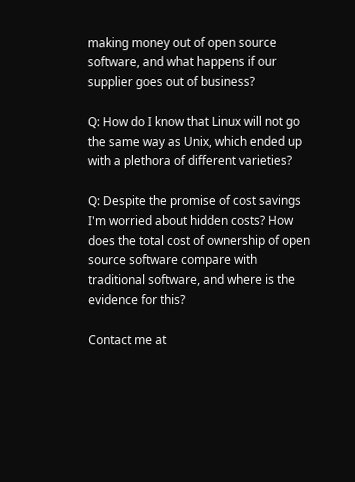making money out of open source software, and what happens if our supplier goes out of business?

Q: How do I know that Linux will not go the same way as Unix, which ended up with a plethora of different varieties?

Q: Despite the promise of cost savings I'm worried about hidden costs? How does the total cost of ownership of open source software compare with traditional software, and where is the evidence for this?

Contact me at